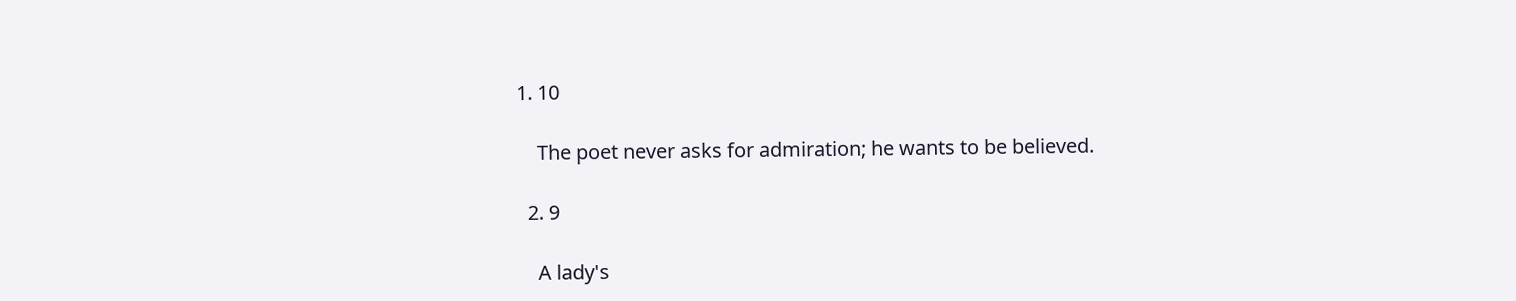1. 10

    The poet never asks for admiration; he wants to be believed.

  2. 9

    A lady's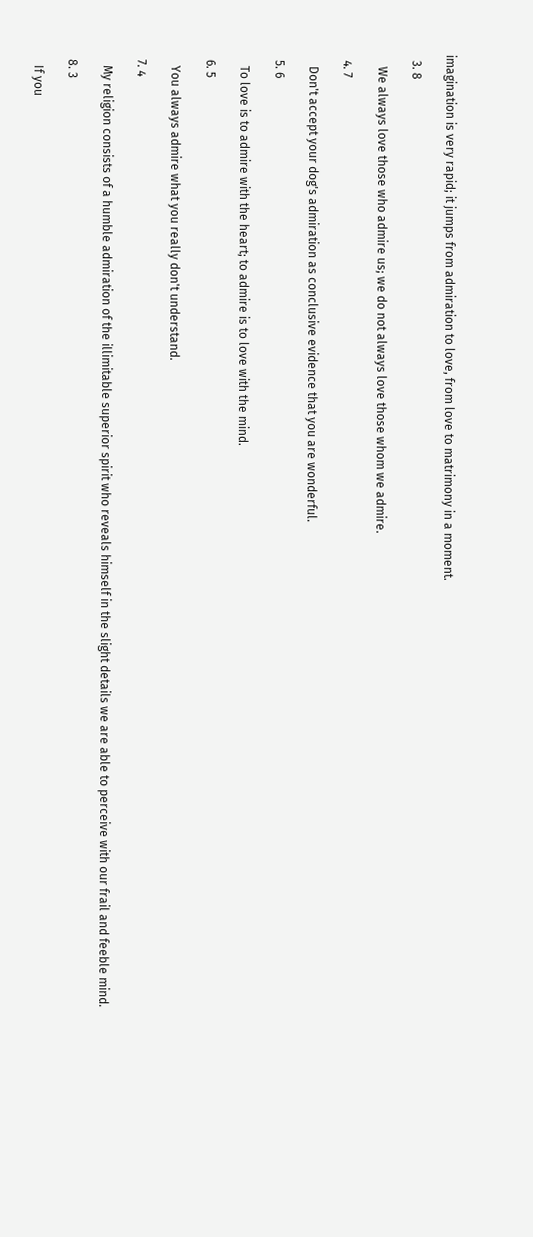imagination is very rapid; it jumps from admiration to love, from love to matrimony in a moment.

  3. 8

    We always love those who admire us; we do not always love those whom we admire.

  4. 7

    Don't accept your dog's admiration as conclusive evidence that you are wonderful.

  5. 6

    To love is to admire with the heart; to admire is to love with the mind.

  6. 5

    You always admire what you really don't understand.

  7. 4

    My religion consists of a humble admiration of the illimitable superior spirit who reveals himself in the slight details we are able to perceive with our frail and feeble mind.

  8. 3

    If you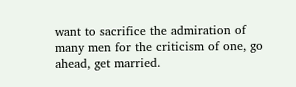want to sacrifice the admiration of many men for the criticism of one, go ahead, get married.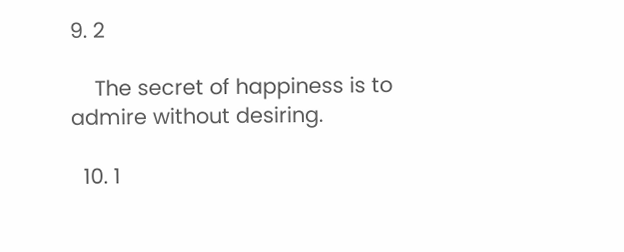9. 2

    The secret of happiness is to admire without desiring.

  10. 1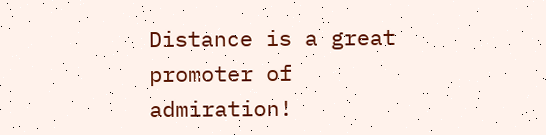Distance is a great promoter of admiration!